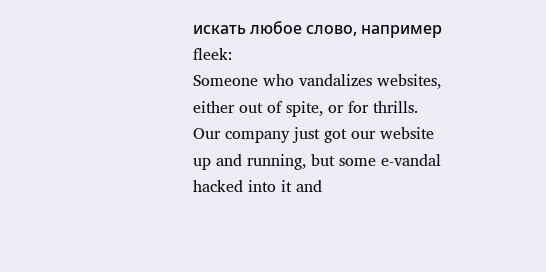искать любое слово, например fleek:
Someone who vandalizes websites, either out of spite, or for thrills.
Our company just got our website up and running, but some e-vandal hacked into it and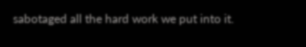sabotaged all the hard work we put into it.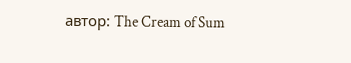автор: The Cream of Sum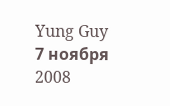Yung Guy 7 ноября 2008